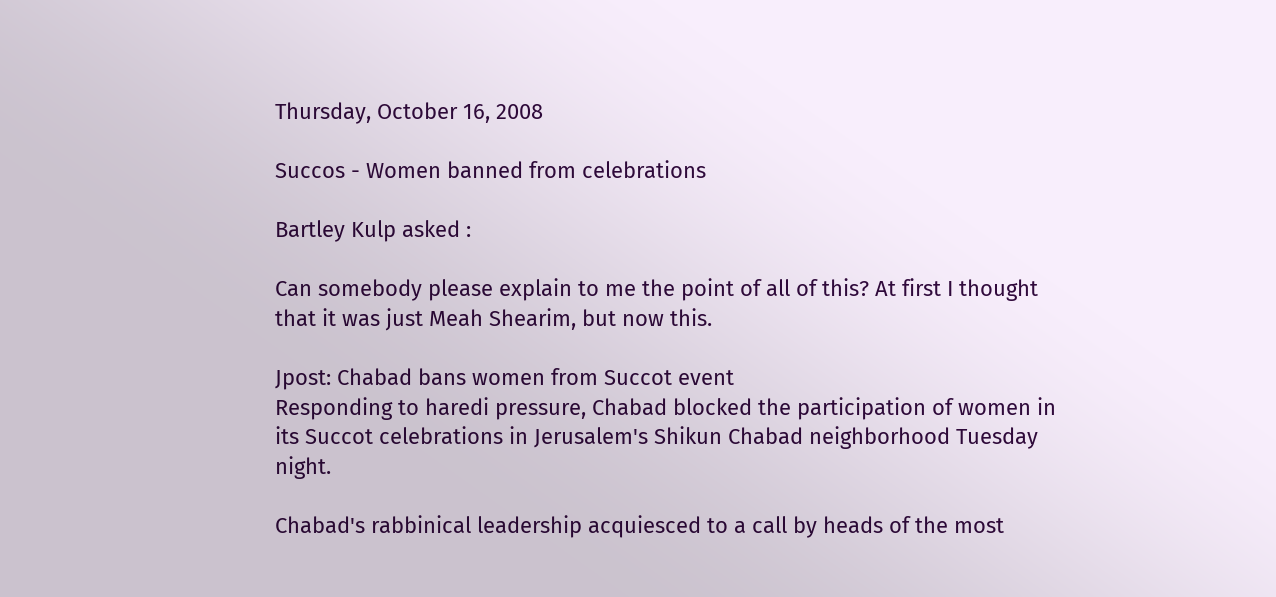Thursday, October 16, 2008

Succos - Women banned from celebrations

Bartley Kulp asked :

Can somebody please explain to me the point of all of this? At first I thought that it was just Meah Shearim, but now this.

Jpost: Chabad bans women from Succot event
Responding to haredi pressure, Chabad blocked the participation of women in its Succot celebrations in Jerusalem's Shikun Chabad neighborhood Tuesday night.

Chabad's rabbinical leadership acquiesced to a call by heads of the most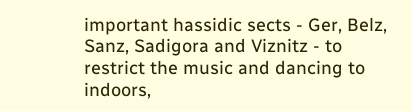important hassidic sects - Ger, Belz, Sanz, Sadigora and Viznitz - to restrict the music and dancing to indoors,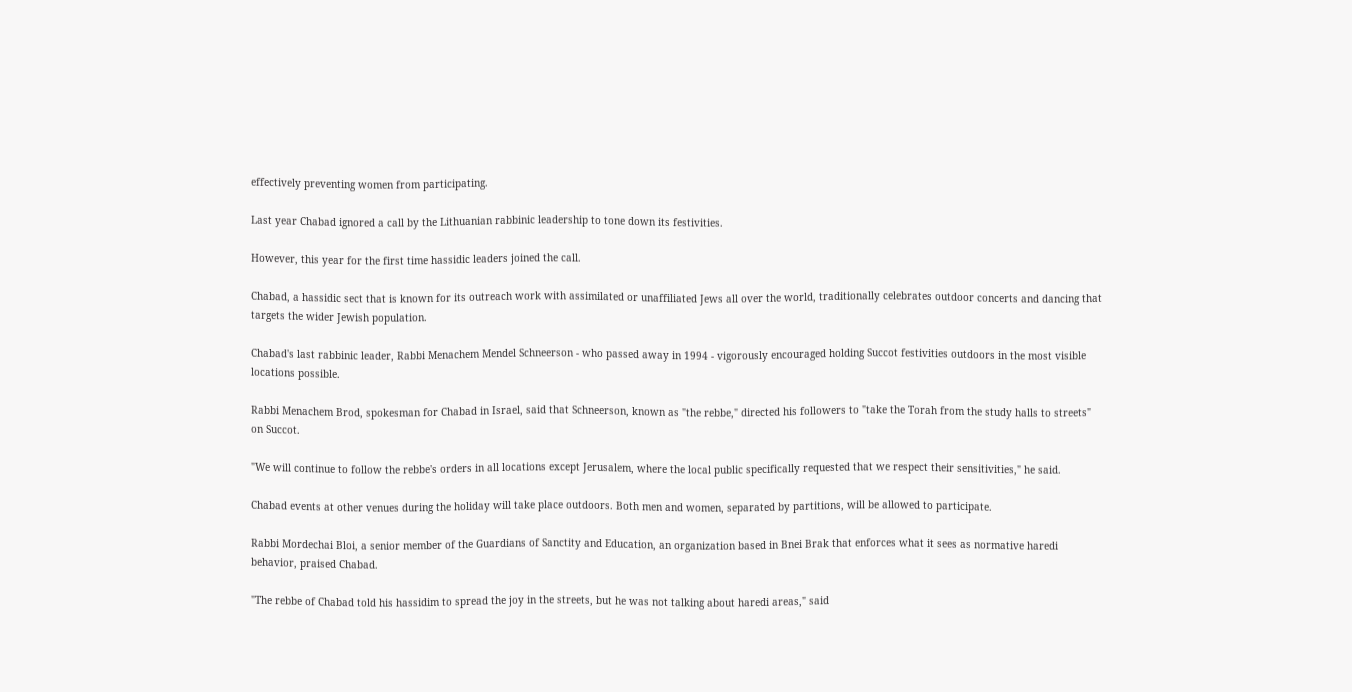effectively preventing women from participating.

Last year Chabad ignored a call by the Lithuanian rabbinic leadership to tone down its festivities.

However, this year for the first time hassidic leaders joined the call.

Chabad, a hassidic sect that is known for its outreach work with assimilated or unaffiliated Jews all over the world, traditionally celebrates outdoor concerts and dancing that targets the wider Jewish population.

Chabad's last rabbinic leader, Rabbi Menachem Mendel Schneerson - who passed away in 1994 - vigorously encouraged holding Succot festivities outdoors in the most visible locations possible.

Rabbi Menachem Brod, spokesman for Chabad in Israel, said that Schneerson, known as "the rebbe," directed his followers to "take the Torah from the study halls to streets" on Succot.

"We will continue to follow the rebbe's orders in all locations except Jerusalem, where the local public specifically requested that we respect their sensitivities," he said.

Chabad events at other venues during the holiday will take place outdoors. Both men and women, separated by partitions, will be allowed to participate.

Rabbi Mordechai Bloi, a senior member of the Guardians of Sanctity and Education, an organization based in Bnei Brak that enforces what it sees as normative haredi behavior, praised Chabad.

"The rebbe of Chabad told his hassidim to spread the joy in the streets, but he was not talking about haredi areas," said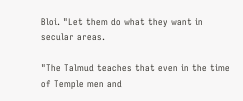Bloi. "Let them do what they want in secular areas.

"The Talmud teaches that even in the time of Temple men and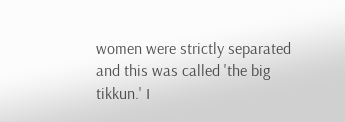women were strictly separated and this was called 'the big tikkun.' I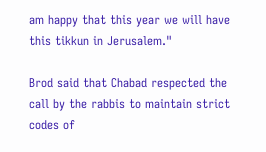am happy that this year we will have this tikkun in Jerusalem."

Brod said that Chabad respected the call by the rabbis to maintain strict codes of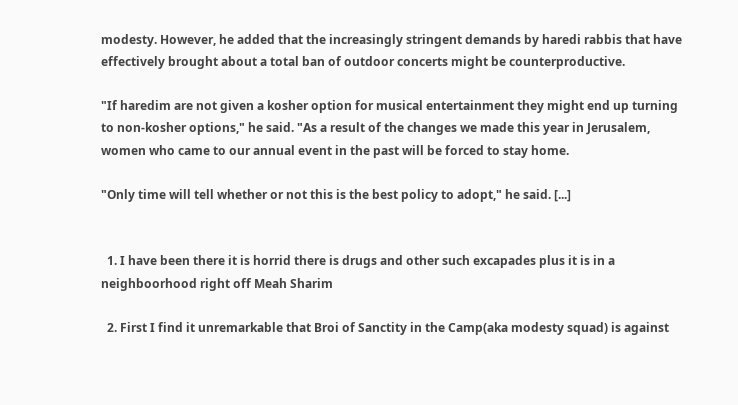modesty. However, he added that the increasingly stringent demands by haredi rabbis that have effectively brought about a total ban of outdoor concerts might be counterproductive.

"If haredim are not given a kosher option for musical entertainment they might end up turning to non-kosher options," he said. "As a result of the changes we made this year in Jerusalem, women who came to our annual event in the past will be forced to stay home.

"Only time will tell whether or not this is the best policy to adopt," he said. [...]


  1. I have been there it is horrid there is drugs and other such excapades plus it is in a neighboorhood right off Meah Sharim

  2. First I find it unremarkable that Broi of Sanctity in the Camp(aka modesty squad) is against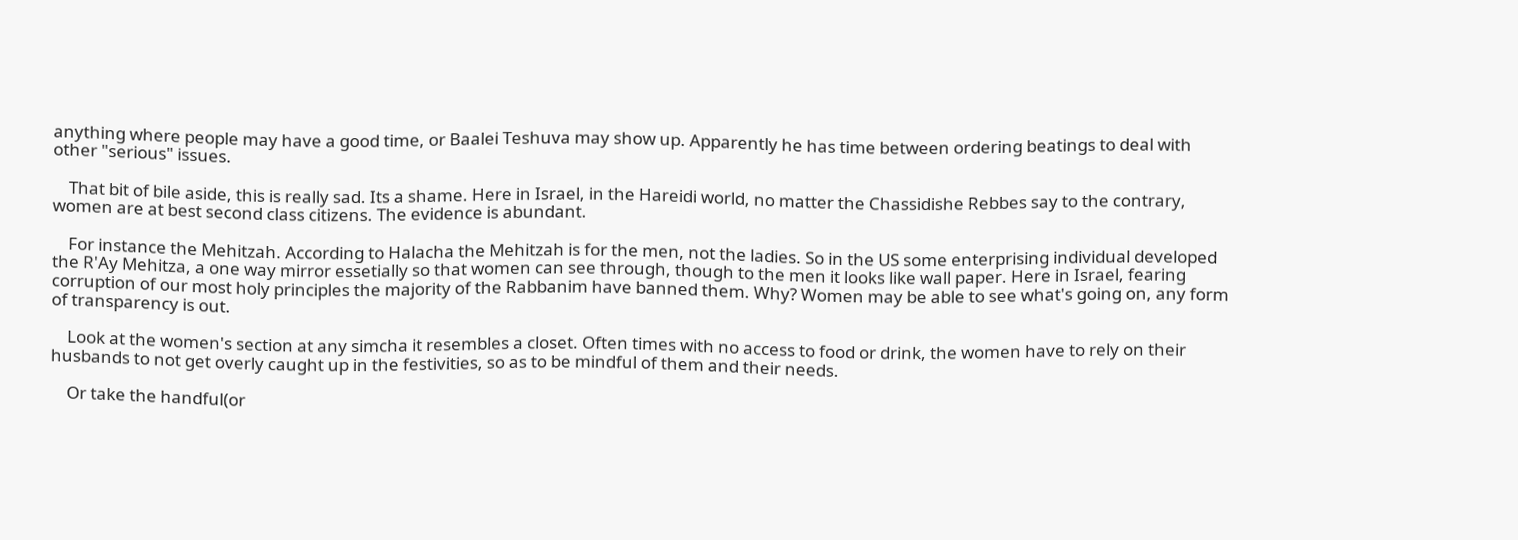anything where people may have a good time, or Baalei Teshuva may show up. Apparently he has time between ordering beatings to deal with other "serious" issues.

    That bit of bile aside, this is really sad. Its a shame. Here in Israel, in the Hareidi world, no matter the Chassidishe Rebbes say to the contrary, women are at best second class citizens. The evidence is abundant.

    For instance the Mehitzah. According to Halacha the Mehitzah is for the men, not the ladies. So in the US some enterprising individual developed the R'Ay Mehitza, a one way mirror essetially so that women can see through, though to the men it looks like wall paper. Here in Israel, fearing corruption of our most holy principles the majority of the Rabbanim have banned them. Why? Women may be able to see what's going on, any form of transparency is out.

    Look at the women's section at any simcha it resembles a closet. Often times with no access to food or drink, the women have to rely on their husbands to not get overly caught up in the festivities, so as to be mindful of them and their needs.

    Or take the handful(or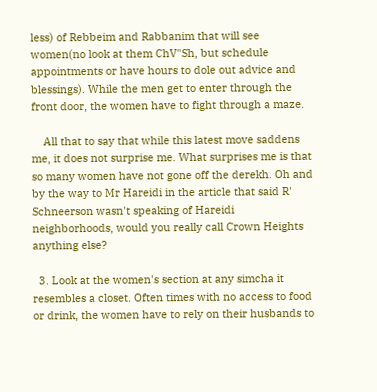less) of Rebbeim and Rabbanim that will see women(no look at them ChV"Sh, but schedule appointments or have hours to dole out advice and blessings). While the men get to enter through the front door, the women have to fight through a maze.

    All that to say that while this latest move saddens me, it does not surprise me. What surprises me is that so many women have not gone off the derekh. Oh and by the way to Mr Hareidi in the article that said R' Schneerson wasn't speaking of Hareidi neighborhoods, would you really call Crown Heights anything else?

  3. Look at the women's section at any simcha it resembles a closet. Often times with no access to food or drink, the women have to rely on their husbands to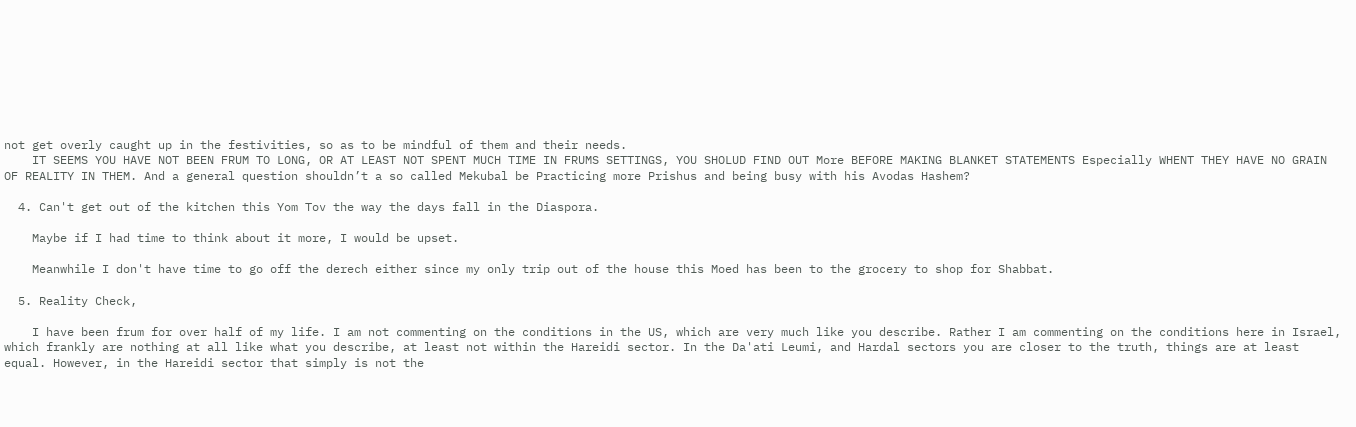not get overly caught up in the festivities, so as to be mindful of them and their needs.
    IT SEEMS YOU HAVE NOT BEEN FRUM TO LONG, OR AT LEAST NOT SPENT MUCH TIME IN FRUMS SETTINGS, YOU SHOLUD FIND OUT More BEFORE MAKING BLANKET STATEMENTS Especially WHENT THEY HAVE NO GRAIN OF REALITY IN THEM. And a general question shouldn’t a so called Mekubal be Practicing more Prishus and being busy with his Avodas Hashem?

  4. Can't get out of the kitchen this Yom Tov the way the days fall in the Diaspora.

    Maybe if I had time to think about it more, I would be upset.

    Meanwhile I don't have time to go off the derech either since my only trip out of the house this Moed has been to the grocery to shop for Shabbat.

  5. Reality Check,

    I have been frum for over half of my life. I am not commenting on the conditions in the US, which are very much like you describe. Rather I am commenting on the conditions here in Israel, which frankly are nothing at all like what you describe, at least not within the Hareidi sector. In the Da'ati Leumi, and Hardal sectors you are closer to the truth, things are at least equal. However, in the Hareidi sector that simply is not the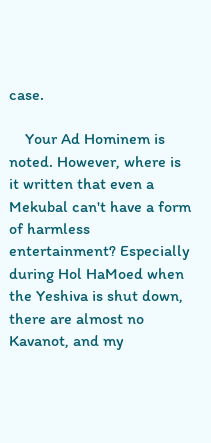case.

    Your Ad Hominem is noted. However, where is it written that even a Mekubal can't have a form of harmless entertainment? Especially during Hol HaMoed when the Yeshiva is shut down, there are almost no Kavanot, and my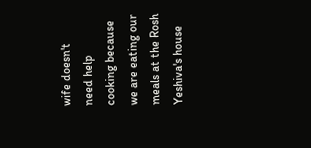wife doesn't need help cooking because we are eating our meals at the Rosh Yeshiva's house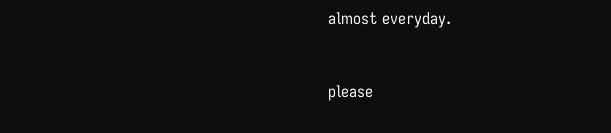almost everyday.


please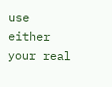use either your real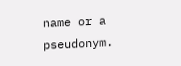name or a pseudonym.